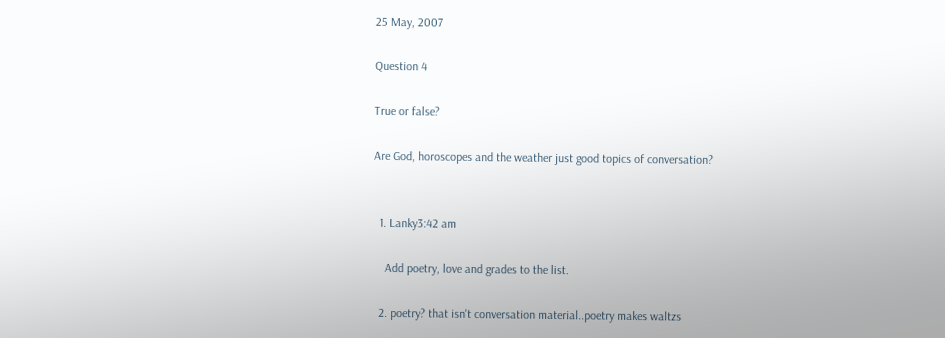25 May, 2007

Question 4

True or false?

Are God, horoscopes and the weather just good topics of conversation?


  1. Lanky3:42 am

    Add poetry, love and grades to the list.

  2. poetry? that isn't conversation material..poetry makes waltzs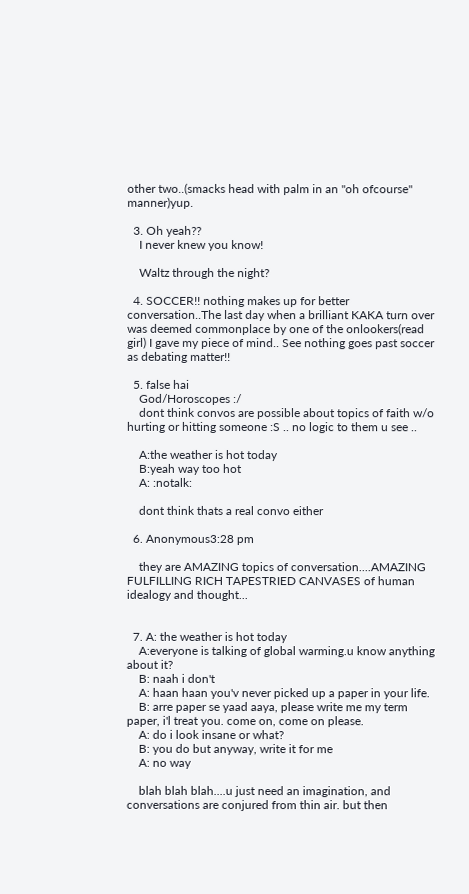other two..(smacks head with palm in an "oh ofcourse" manner)yup.

  3. Oh yeah??
    I never knew you know!

    Waltz through the night?

  4. SOCCER!! nothing makes up for better conversation..The last day when a brilliant KAKA turn over was deemed commonplace by one of the onlookers(read girl) I gave my piece of mind.. See nothing goes past soccer as debating matter!!

  5. false hai
    God/Horoscopes :/
    dont think convos are possible about topics of faith w/o hurting or hitting someone :S .. no logic to them u see ..

    A:the weather is hot today
    B:yeah way too hot
    A: :notalk:

    dont think thats a real convo either

  6. Anonymous3:28 pm

    they are AMAZING topics of conversation....AMAZING FULFILLING RICH TAPESTRIED CANVASES of human idealogy and thought...


  7. A: the weather is hot today
    A:everyone is talking of global warming.u know anything about it?
    B: naah i don't
    A: haan haan you'v never picked up a paper in your life.
    B: arre paper se yaad aaya, please write me my term paper, i'l treat you. come on, come on please.
    A: do i look insane or what?
    B: you do but anyway, write it for me
    A: no way

    blah blah blah....u just need an imagination, and conversations are conjured from thin air. but then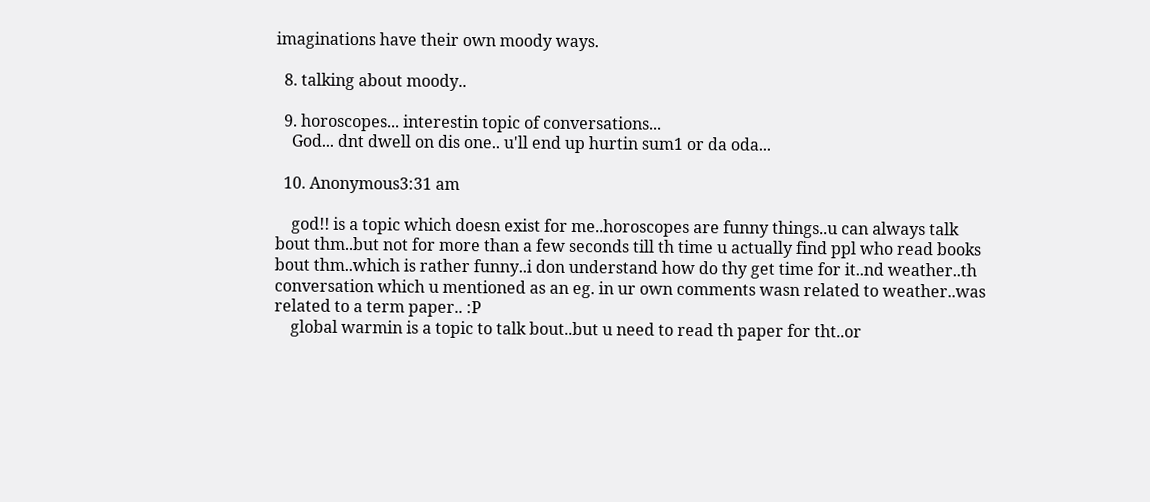imaginations have their own moody ways.

  8. talking about moody..

  9. horoscopes... interestin topic of conversations...
    God... dnt dwell on dis one.. u'll end up hurtin sum1 or da oda...

  10. Anonymous3:31 am

    god!! is a topic which doesn exist for me..horoscopes are funny things..u can always talk bout thm..but not for more than a few seconds till th time u actually find ppl who read books bout thm..which is rather funny..i don understand how do thy get time for it..nd weather..th conversation which u mentioned as an eg. in ur own comments wasn related to weather..was related to a term paper.. :P
    global warmin is a topic to talk bout..but u need to read th paper for tht..or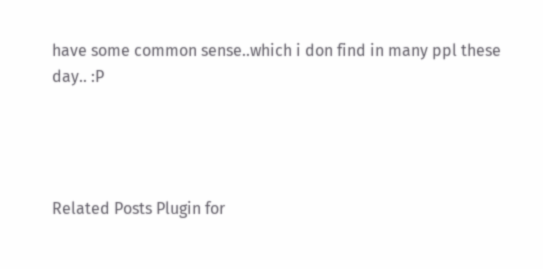have some common sense..which i don find in many ppl these day.. :P




Related Posts Plugin for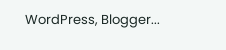WordPress, Blogger...